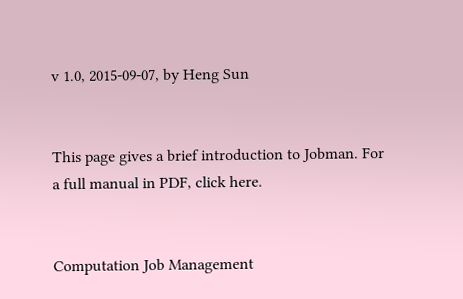v 1.0, 2015-09-07, by Heng Sun


This page gives a brief introduction to Jobman. For a full manual in PDF, click here.


Computation Job Management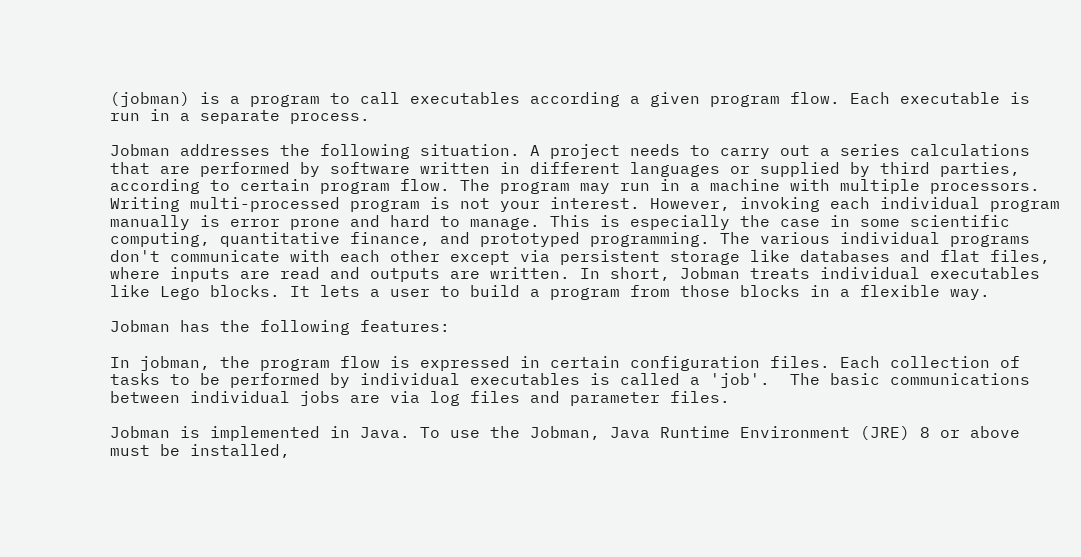(jobman) is a program to call executables according a given program flow. Each executable is run in a separate process.

Jobman addresses the following situation. A project needs to carry out a series calculations that are performed by software written in different languages or supplied by third parties, according to certain program flow. The program may run in a machine with multiple processors. Writing multi-processed program is not your interest. However, invoking each individual program manually is error prone and hard to manage. This is especially the case in some scientific computing, quantitative finance, and prototyped programming. The various individual programs don't communicate with each other except via persistent storage like databases and flat files, where inputs are read and outputs are written. In short, Jobman treats individual executables like Lego blocks. It lets a user to build a program from those blocks in a flexible way.

Jobman has the following features:

In jobman, the program flow is expressed in certain configuration files. Each collection of tasks to be performed by individual executables is called a 'job'.  The basic communications between individual jobs are via log files and parameter files.

Jobman is implemented in Java. To use the Jobman, Java Runtime Environment (JRE) 8 or above must be installed,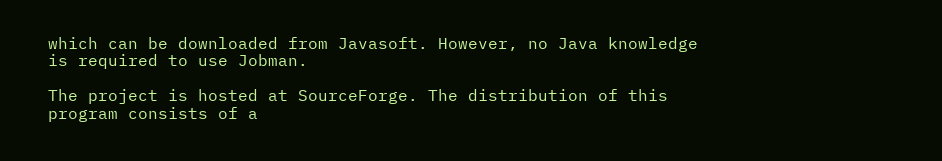which can be downloaded from Javasoft. However, no Java knowledge is required to use Jobman.

The project is hosted at SourceForge. The distribution of this program consists of a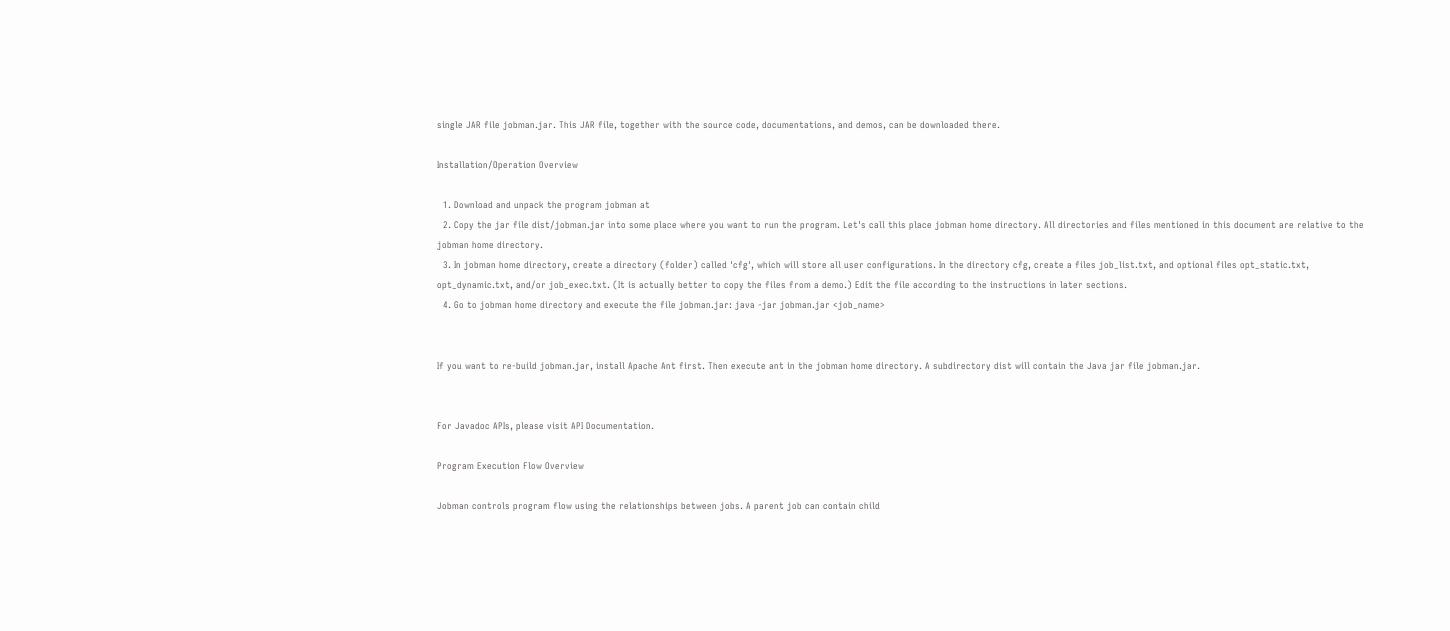single JAR file jobman.jar. This JAR file, together with the source code, documentations, and demos, can be downloaded there.

Installation/Operation Overview

  1. Download and unpack the program jobman at
  2. Copy the jar file dist/jobman.jar into some place where you want to run the program. Let's call this place jobman home directory. All directories and files mentioned in this document are relative to the jobman home directory.
  3. In jobman home directory, create a directory (folder) called 'cfg', which will store all user configurations. In the directory cfg, create a files job_list.txt, and optional files opt_static.txt, opt_dynamic.txt, and/or job_exec.txt. (It is actually better to copy the files from a demo.) Edit the file according to the instructions in later sections.
  4. Go to jobman home directory and execute the file jobman.jar: java -jar jobman.jar <job_name>


If you want to re-build jobman.jar, install Apache Ant first. Then execute ant in the jobman home directory. A subdirectory dist will contain the Java jar file jobman.jar.


For Javadoc APIs, please visit API Documentation.

Program Execution Flow Overview

Jobman controls program flow using the relationships between jobs. A parent job can contain child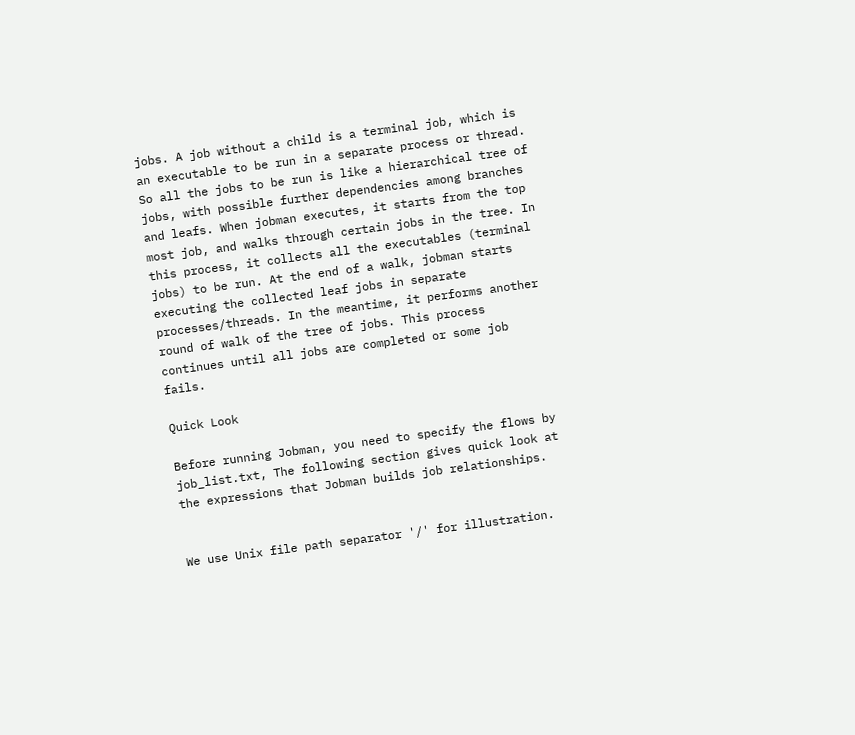jobs. A job without a child is a terminal job, which is an executable to be run in a separate process or thread. So all the jobs to be run is like a hierarchical tree of jobs, with possible further dependencies among branches and leafs. When jobman executes, it starts from the top most job, and walks through certain jobs in the tree. In this process, it collects all the executables (terminal jobs) to be run. At the end of a walk, jobman starts executing the collected leaf jobs in separate processes/threads. In the meantime, it performs another round of walk of the tree of jobs. This process continues until all jobs are completed or some job fails.

Quick Look

Before running Jobman, you need to specify the flows by job_list.txt, The following section gives quick look at the expressions that Jobman builds job relationships.


We use Unix file path separator '/' for illustration.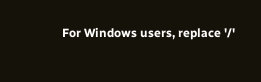For Windows users, replace '/'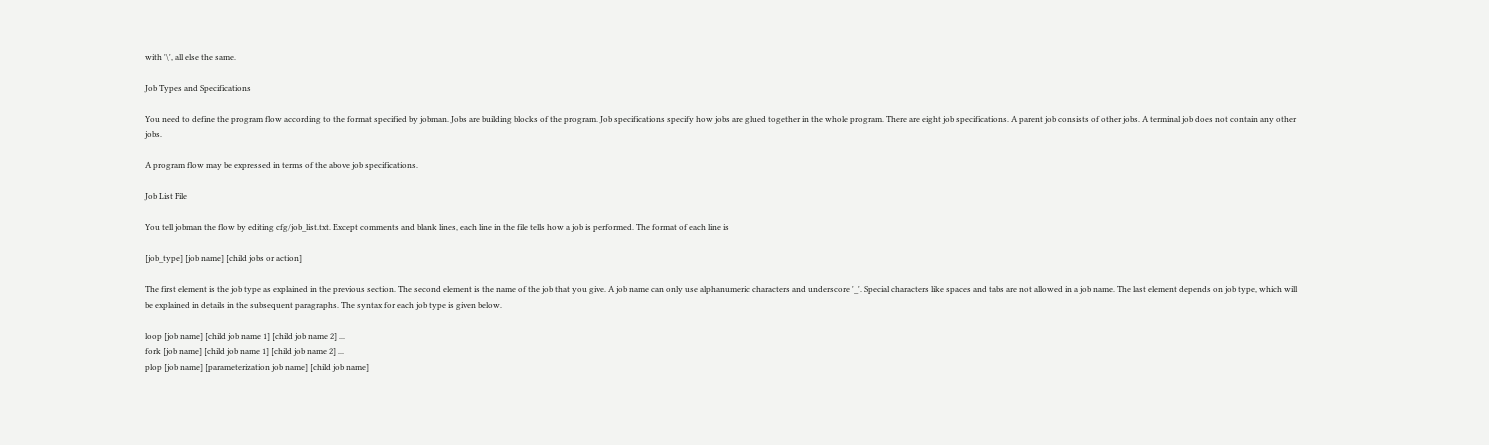with '\', all else the same.

Job Types and Specifications

You need to define the program flow according to the format specified by jobman. Jobs are building blocks of the program. Job specifications specify how jobs are glued together in the whole program. There are eight job specifications. A parent job consists of other jobs. A terminal job does not contain any other jobs.

A program flow may be expressed in terms of the above job specifications.

Job List File

You tell jobman the flow by editing cfg/job_list.txt. Except comments and blank lines, each line in the file tells how a job is performed. The format of each line is

[job_type] [job name] [child jobs or action]

The first element is the job type as explained in the previous section. The second element is the name of the job that you give. A job name can only use alphanumeric characters and underscore '_'. Special characters like spaces and tabs are not allowed in a job name. The last element depends on job type, which will be explained in details in the subsequent paragraphs. The syntax for each job type is given below.

loop [job name] [child job name 1] [child job name 2] ...
fork [job name] [child job name 1] [child job name 2] ...
plop [job name] [parameterization job name] [child job name]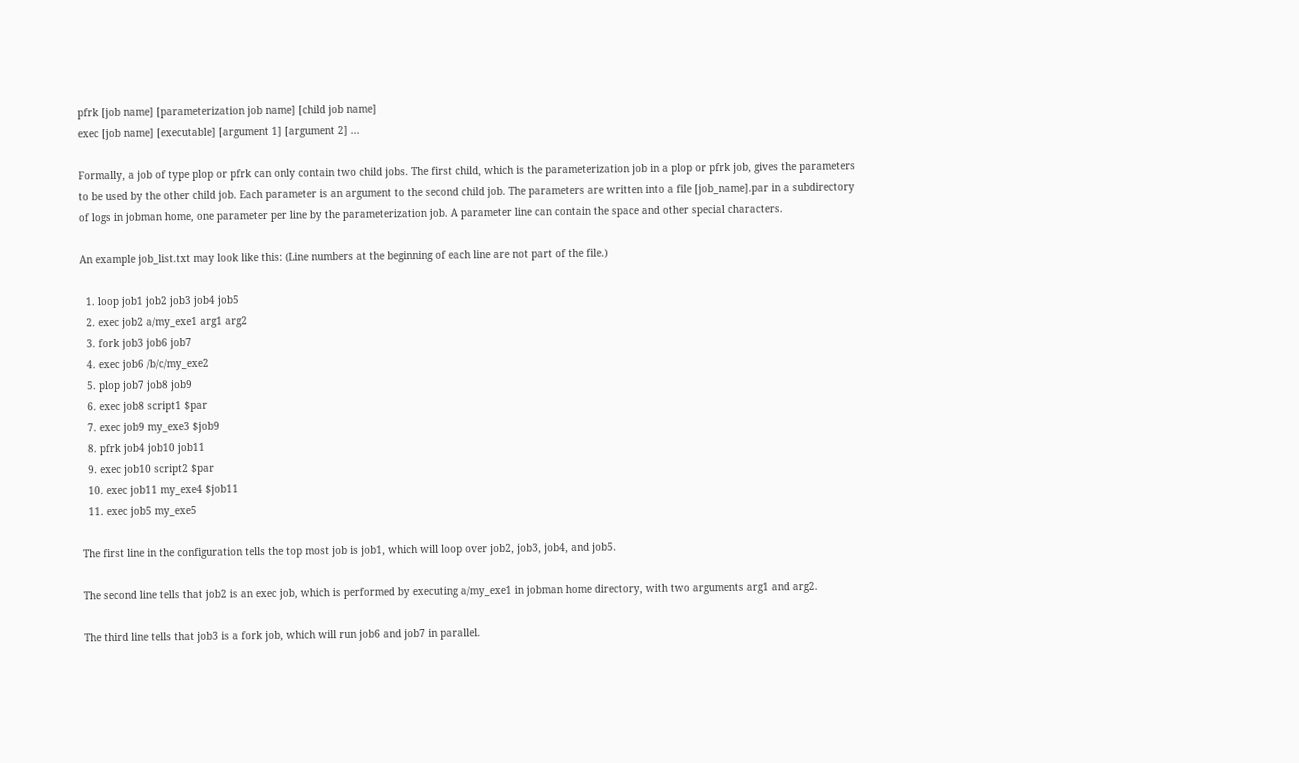pfrk [job name] [parameterization job name] [child job name]
exec [job name] [executable] [argument 1] [argument 2] ...

Formally, a job of type plop or pfrk can only contain two child jobs. The first child, which is the parameterization job in a plop or pfrk job, gives the parameters to be used by the other child job. Each parameter is an argument to the second child job. The parameters are written into a file [job_name].par in a subdirectory of logs in jobman home, one parameter per line by the parameterization job. A parameter line can contain the space and other special characters.

An example job_list.txt may look like this: (Line numbers at the beginning of each line are not part of the file.)

  1. loop job1 job2 job3 job4 job5
  2. exec job2 a/my_exe1 arg1 arg2
  3. fork job3 job6 job7
  4. exec job6 /b/c/my_exe2
  5. plop job7 job8 job9
  6. exec job8 script1 $par
  7. exec job9 my_exe3 $job9
  8. pfrk job4 job10 job11
  9. exec job10 script2 $par
  10. exec job11 my_exe4 $job11
  11. exec job5 my_exe5

The first line in the configuration tells the top most job is job1, which will loop over job2, job3, job4, and job5.

The second line tells that job2 is an exec job, which is performed by executing a/my_exe1 in jobman home directory, with two arguments arg1 and arg2.

The third line tells that job3 is a fork job, which will run job6 and job7 in parallel.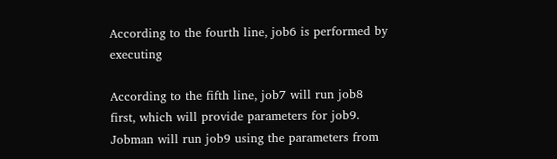According to the fourth line, job6 is performed by executing

According to the fifth line, job7 will run job8 first, which will provide parameters for job9. Jobman will run job9 using the parameters from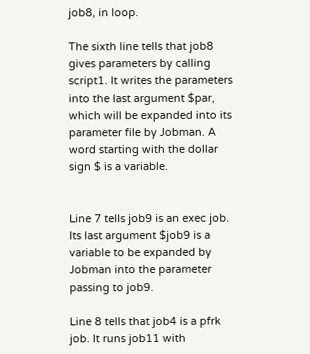job8, in loop.

The sixth line tells that job8 gives parameters by calling script1. It writes the parameters into the last argument $par, which will be expanded into its parameter file by Jobman. A word starting with the dollar sign $ is a variable.


Line 7 tells job9 is an exec job. Its last argument $job9 is a variable to be expanded by Jobman into the parameter passing to job9.

Line 8 tells that job4 is a pfrk job. It runs job11 with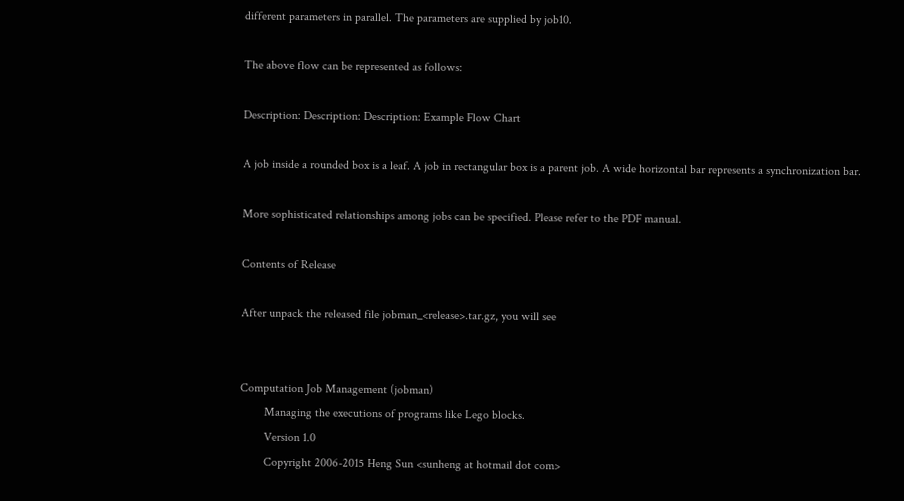different parameters in parallel. The parameters are supplied by job10.

The above flow can be represented as follows:

Description: Description: Description: Example Flow Chart

A job inside a rounded box is a leaf. A job in rectangular box is a parent job. A wide horizontal bar represents a synchronization bar.

More sophisticated relationships among jobs can be specified. Please refer to the PDF manual.

Contents of Release

After unpack the released file jobman_<release>.tar.gz, you will see


Computation Job Management (jobman)
        Managing the executions of programs like Lego blocks.
        Version 1.0
        Copyright 2006-2015 Heng Sun <sunheng at hotmail dot com>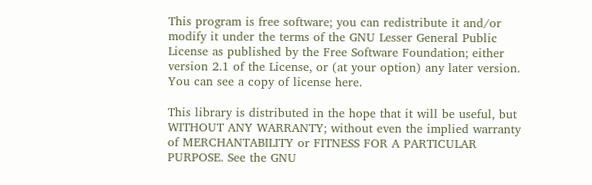This program is free software; you can redistribute it and/or modify it under the terms of the GNU Lesser General Public License as published by the Free Software Foundation; either version 2.1 of the License, or (at your option) any later version. You can see a copy of license here.

This library is distributed in the hope that it will be useful, but WITHOUT ANY WARRANTY; without even the implied warranty of MERCHANTABILITY or FITNESS FOR A PARTICULAR PURPOSE. See the GNU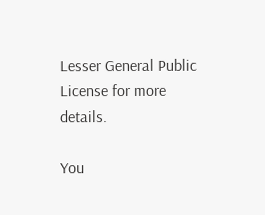Lesser General Public License for more details.

You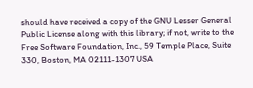should have received a copy of the GNU Lesser General Public License along with this library; if not, write to the Free Software Foundation, Inc., 59 Temple Place, Suite 330, Boston, MA 02111-1307 USA